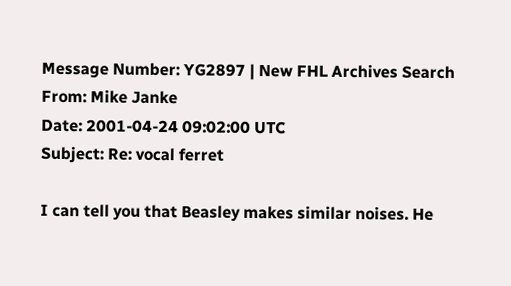Message Number: YG2897 | New FHL Archives Search
From: Mike Janke
Date: 2001-04-24 09:02:00 UTC
Subject: Re: vocal ferret

I can tell you that Beasley makes similar noises. He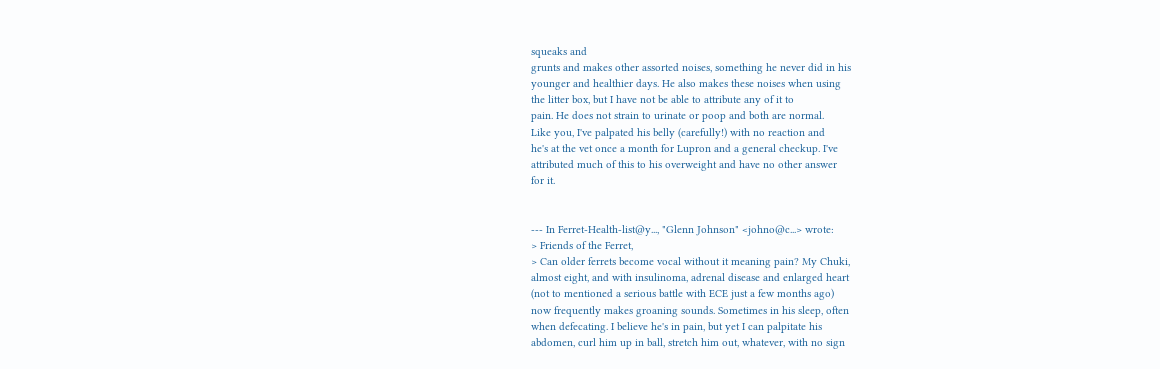squeaks and
grunts and makes other assorted noises, something he never did in his
younger and healthier days. He also makes these noises when using
the litter box, but I have not be able to attribute any of it to
pain. He does not strain to urinate or poop and both are normal.
Like you, I've palpated his belly (carefully!) with no reaction and
he's at the vet once a month for Lupron and a general checkup. I've
attributed much of this to his overweight and have no other answer
for it.


--- In Ferret-Health-list@y..., "Glenn Johnson" <johno@c...> wrote:
> Friends of the Ferret,
> Can older ferrets become vocal without it meaning pain? My Chuki,
almost eight, and with insulinoma, adrenal disease and enlarged heart
(not to mentioned a serious battle with ECE just a few months ago)
now frequently makes groaning sounds. Sometimes in his sleep, often
when defecating. I believe he's in pain, but yet I can palpitate his
abdomen, curl him up in ball, stretch him out, whatever, with no sign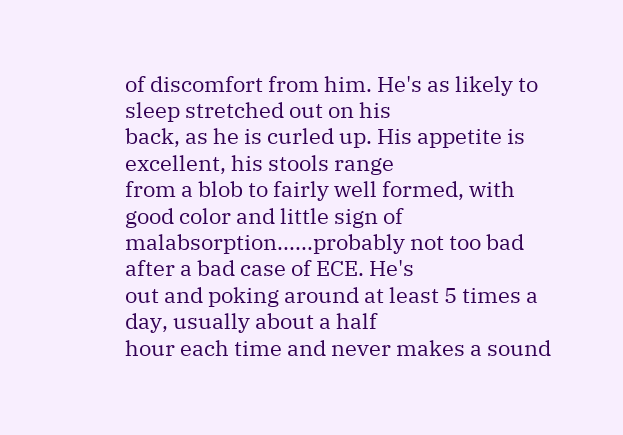of discomfort from him. He's as likely to sleep stretched out on his
back, as he is curled up. His appetite is excellent, his stools range
from a blob to fairly well formed, with good color and little sign of
malabsorption......probably not too bad after a bad case of ECE. He's
out and poking around at least 5 times a day, usually about a half
hour each time and never makes a sound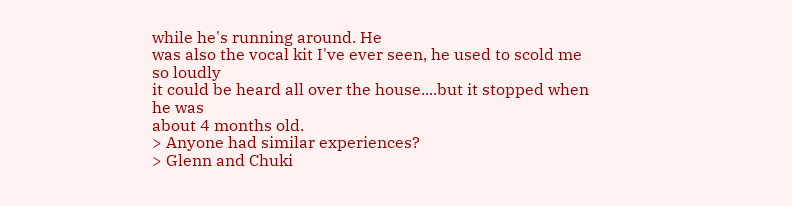while he's running around. He
was also the vocal kit I've ever seen, he used to scold me so loudly
it could be heard all over the house....but it stopped when he was
about 4 months old.
> Anyone had similar experiences?
> Glenn and Chuki